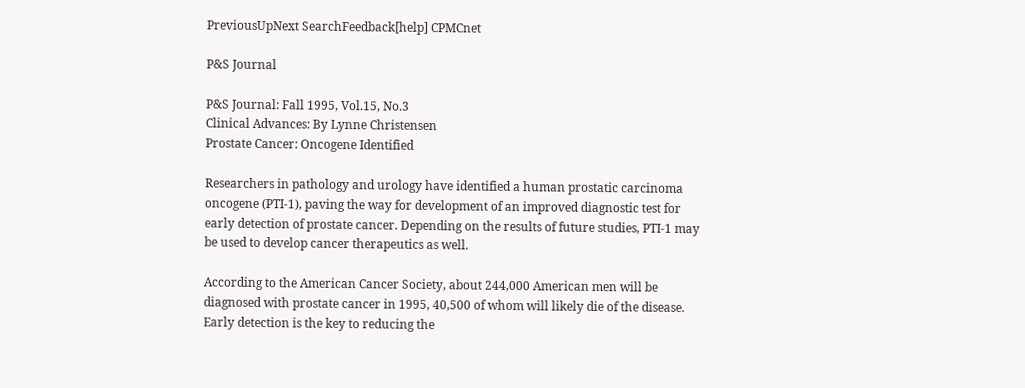PreviousUpNext SearchFeedback[help] CPMCnet

P&S Journal

P&S Journal: Fall 1995, Vol.15, No.3
Clinical Advances: By Lynne Christensen
Prostate Cancer: Oncogene Identified

Researchers in pathology and urology have identified a human prostatic carcinoma oncogene (PTI-1), paving the way for development of an improved diagnostic test for early detection of prostate cancer. Depending on the results of future studies, PTI-1 may be used to develop cancer therapeutics as well.

According to the American Cancer Society, about 244,000 American men will be diagnosed with prostate cancer in 1995, 40,500 of whom will likely die of the disease. Early detection is the key to reducing the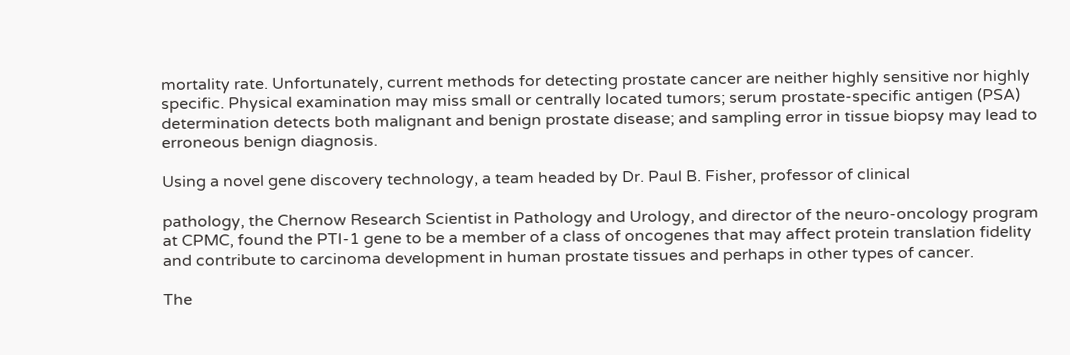mortality rate. Unfortunately, current methods for detecting prostate cancer are neither highly sensitive nor highly specific. Physical examination may miss small or centrally located tumors; serum prostate-specific antigen (PSA) determination detects both malignant and benign prostate disease; and sampling error in tissue biopsy may lead to erroneous benign diagnosis.

Using a novel gene discovery technology, a team headed by Dr. Paul B. Fisher, professor of clinical

pathology, the Chernow Research Scientist in Pathology and Urology, and director of the neuro-oncology program at CPMC, found the PTI-1 gene to be a member of a class of oncogenes that may affect protein translation fidelity and contribute to carcinoma development in human prostate tissues and perhaps in other types of cancer.

The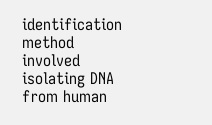identification method involved isolating DNA from human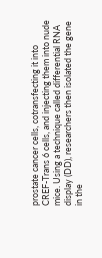prostate cancer cells, cotransfecting it into CREF-Trans 6 cells, and injecting them into nude mice. Using a technique called differential RNA display (DD), researchers then isolated the gene in the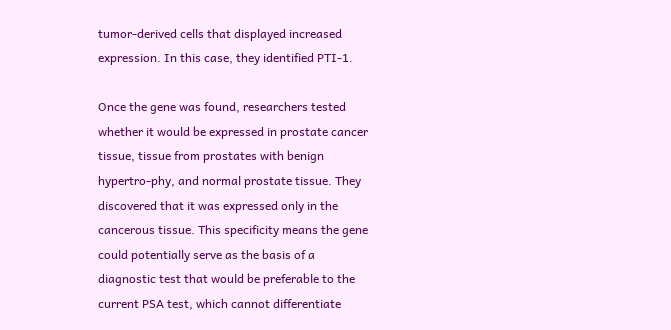tumor-derived cells that displayed increased expression. In this case, they identified PTI-1.

Once the gene was found, researchers tested whether it would be expressed in prostate cancer tissue, tissue from prostates with benign hypertro-phy, and normal prostate tissue. They discovered that it was expressed only in the cancerous tissue. This specificity means the gene could potentially serve as the basis of a diagnostic test that would be preferable to the current PSA test, which cannot differentiate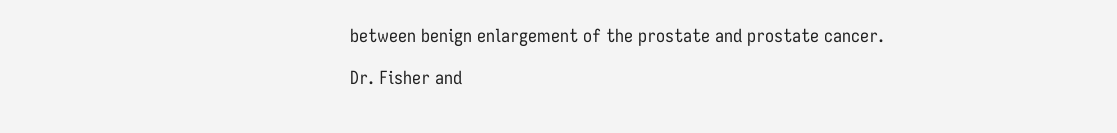between benign enlargement of the prostate and prostate cancer.

Dr. Fisher and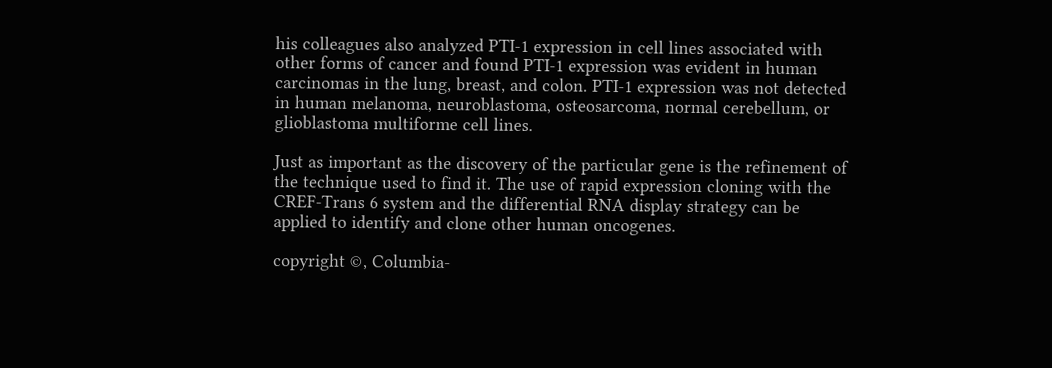his colleagues also analyzed PTI-1 expression in cell lines associated with other forms of cancer and found PTI-1 expression was evident in human carcinomas in the lung, breast, and colon. PTI-1 expression was not detected in human melanoma, neuroblastoma, osteosarcoma, normal cerebellum, or glioblastoma multiforme cell lines.

Just as important as the discovery of the particular gene is the refinement of the technique used to find it. The use of rapid expression cloning with the CREF-Trans 6 system and the differential RNA display strategy can be applied to identify and clone other human oncogenes.

copyright ©, Columbia-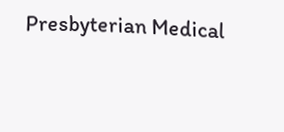Presbyterian Medical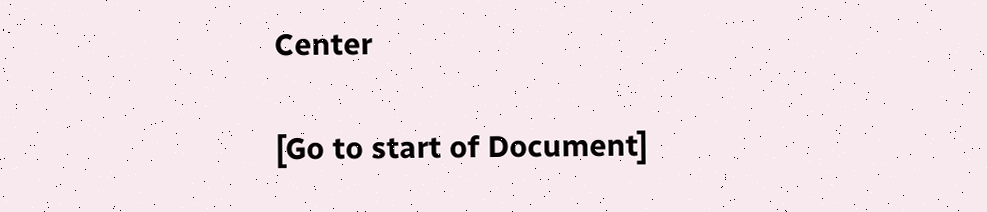Center

[Go to start of Document]